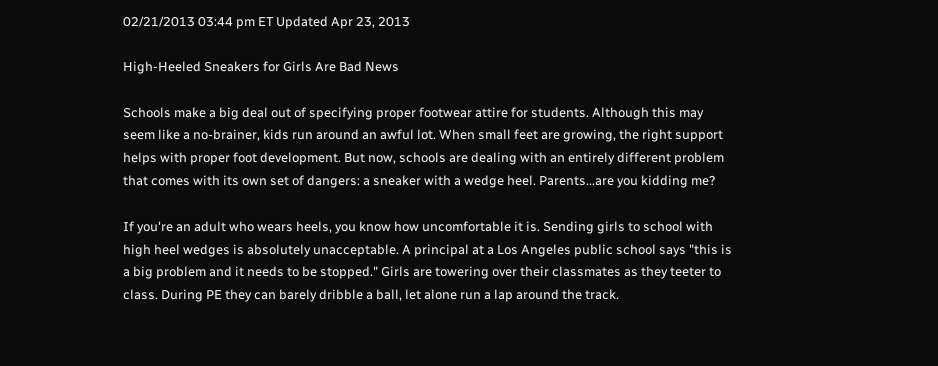02/21/2013 03:44 pm ET Updated Apr 23, 2013

High-Heeled Sneakers for Girls Are Bad News

Schools make a big deal out of specifying proper footwear attire for students. Although this may seem like a no-brainer, kids run around an awful lot. When small feet are growing, the right support helps with proper foot development. But now, schools are dealing with an entirely different problem that comes with its own set of dangers: a sneaker with a wedge heel. Parents...are you kidding me?

If you're an adult who wears heels, you know how uncomfortable it is. Sending girls to school with high heel wedges is absolutely unacceptable. A principal at a Los Angeles public school says "this is a big problem and it needs to be stopped." Girls are towering over their classmates as they teeter to class. During PE they can barely dribble a ball, let alone run a lap around the track.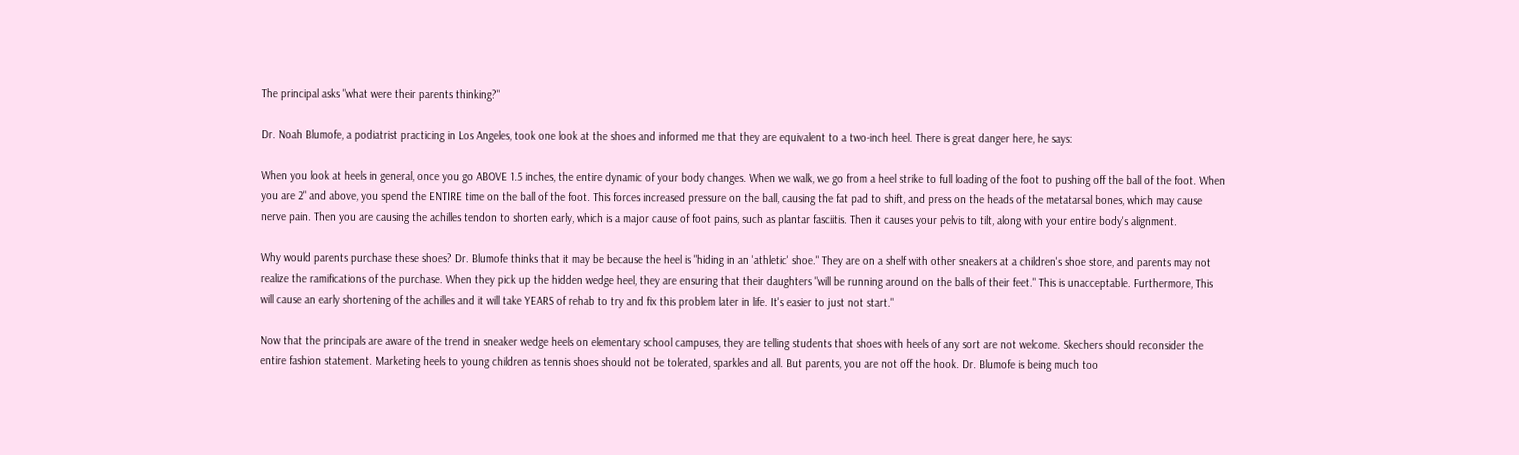The principal asks "what were their parents thinking?"

Dr. Noah Blumofe, a podiatrist practicing in Los Angeles, took one look at the shoes and informed me that they are equivalent to a two-inch heel. There is great danger here, he says:

When you look at heels in general, once you go ABOVE 1.5 inches, the entire dynamic of your body changes. When we walk, we go from a heel strike to full loading of the foot to pushing off the ball of the foot. When you are 2" and above, you spend the ENTIRE time on the ball of the foot. This forces increased pressure on the ball, causing the fat pad to shift, and press on the heads of the metatarsal bones, which may cause nerve pain. Then you are causing the achilles tendon to shorten early, which is a major cause of foot pains, such as plantar fasciitis. Then it causes your pelvis to tilt, along with your entire body's alignment.

Why would parents purchase these shoes? Dr. Blumofe thinks that it may be because the heel is "hiding in an 'athletic' shoe." They are on a shelf with other sneakers at a children's shoe store, and parents may not realize the ramifications of the purchase. When they pick up the hidden wedge heel, they are ensuring that their daughters "will be running around on the balls of their feet." This is unacceptable. Furthermore, This will cause an early shortening of the achilles and it will take YEARS of rehab to try and fix this problem later in life. It's easier to just not start."

Now that the principals are aware of the trend in sneaker wedge heels on elementary school campuses, they are telling students that shoes with heels of any sort are not welcome. Skechers should reconsider the entire fashion statement. Marketing heels to young children as tennis shoes should not be tolerated, sparkles and all. But parents, you are not off the hook. Dr. Blumofe is being much too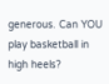generous. Can YOU play basketball in high heels?